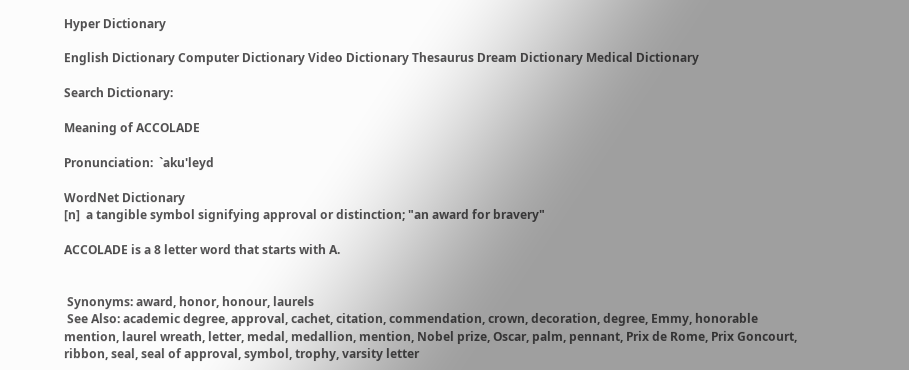Hyper Dictionary

English Dictionary Computer Dictionary Video Dictionary Thesaurus Dream Dictionary Medical Dictionary

Search Dictionary:

Meaning of ACCOLADE

Pronunciation:  `aku'leyd

WordNet Dictionary
[n]  a tangible symbol signifying approval or distinction; "an award for bravery"

ACCOLADE is a 8 letter word that starts with A.


 Synonyms: award, honor, honour, laurels
 See Also: academic degree, approval, cachet, citation, commendation, crown, decoration, degree, Emmy, honorable mention, laurel wreath, letter, medal, medallion, mention, Nobel prize, Oscar, palm, pennant, Prix de Rome, Prix Goncourt, ribbon, seal, seal of approval, symbol, trophy, varsity letter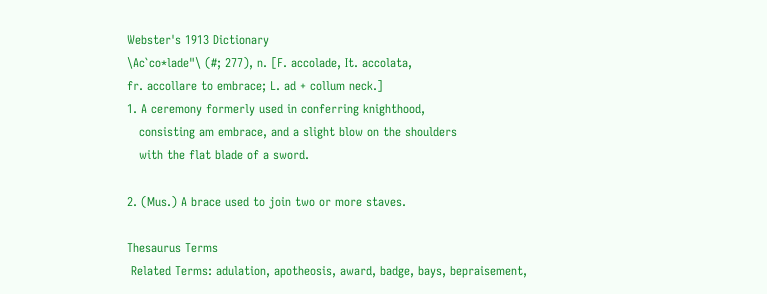Webster's 1913 Dictionary
\Ac`co*lade"\ (#; 277), n. [F. accolade, It. accolata,
fr. accollare to embrace; L. ad + collum neck.]
1. A ceremony formerly used in conferring knighthood,
   consisting am embrace, and a slight blow on the shoulders
   with the flat blade of a sword.

2. (Mus.) A brace used to join two or more staves.

Thesaurus Terms
 Related Terms: adulation, apotheosis, award, badge, bays, bepraisement,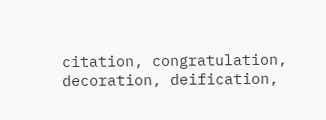citation, congratulation, decoration, deification,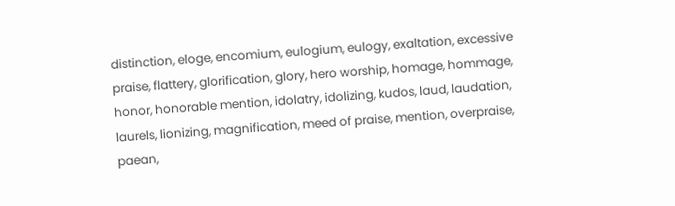distinction, eloge, encomium, eulogium, eulogy, exaltation, excessive praise, flattery, glorification, glory, hero worship, homage, hommage, honor, honorable mention, idolatry, idolizing, kudos, laud, laudation, laurels, lionizing, magnification, meed of praise, mention, overpraise, paean,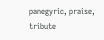panegyric, praise, tribute